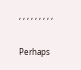, , , , , , , , ,

Perhaps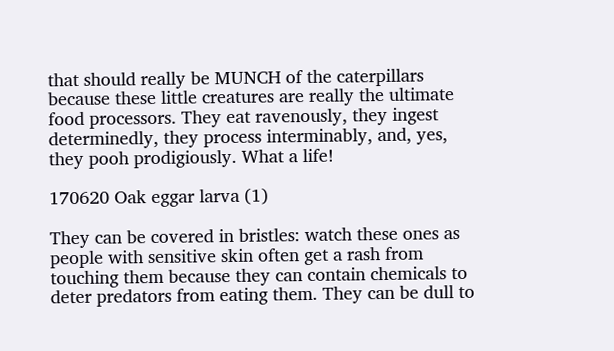that should really be MUNCH of the caterpillars because these little creatures are really the ultimate food processors. They eat ravenously, they ingest determinedly, they process interminably, and, yes, they pooh prodigiously. What a life!

170620 Oak eggar larva (1)

They can be covered in bristles: watch these ones as people with sensitive skin often get a rash from touching them because they can contain chemicals to deter predators from eating them. They can be dull to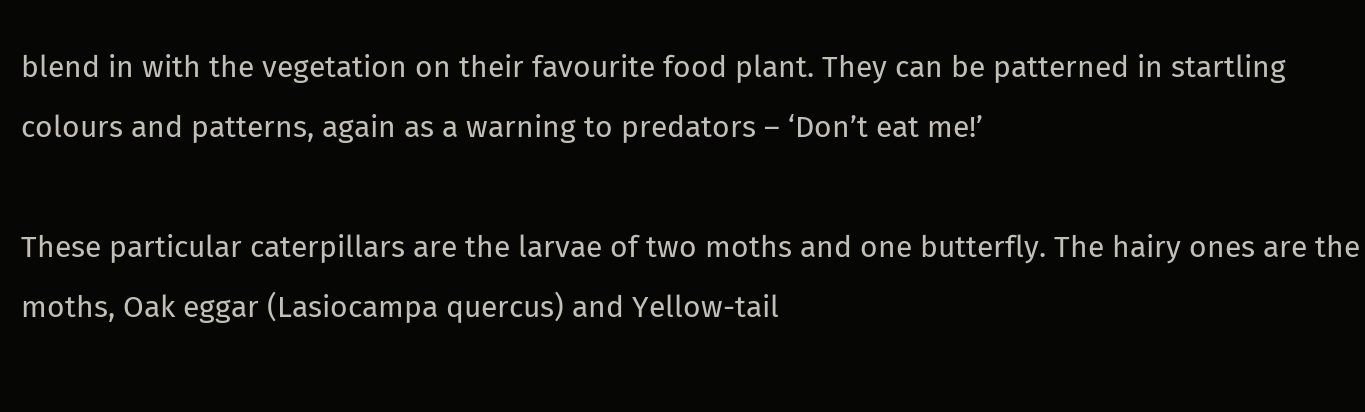blend in with the vegetation on their favourite food plant. They can be patterned in startling colours and patterns, again as a warning to predators – ‘Don’t eat me!’

These particular caterpillars are the larvae of two moths and one butterfly. The hairy ones are the moths, Oak eggar (Lasiocampa quercus) and Yellow-tail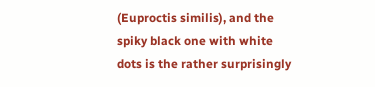(Euproctis similis), and the spiky black one with white dots is the rather surprisingly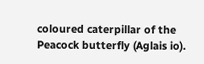coloured caterpillar of the Peacock butterfly (Aglais io).